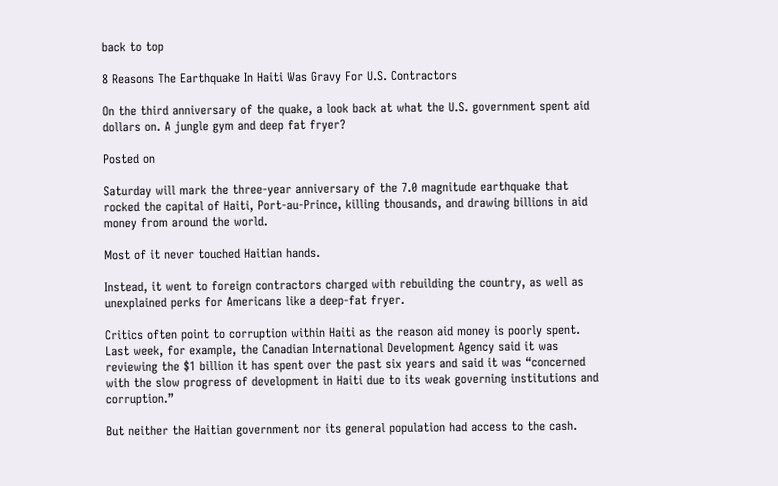back to top

8 Reasons The Earthquake In Haiti Was Gravy For U.S. Contractors

On the third anniversary of the quake, a look back at what the U.S. government spent aid dollars on. A jungle gym and deep fat fryer?

Posted on

Saturday will mark the three-year anniversary of the 7.0 magnitude earthquake that rocked the capital of Haiti, Port-au-Prince, killing thousands, and drawing billions in aid money from around the world.

Most of it never touched Haitian hands.

Instead, it went to foreign contractors charged with rebuilding the country, as well as unexplained perks for Americans like a deep-fat fryer.

Critics often point to corruption within Haiti as the reason aid money is poorly spent. Last week, for example, the Canadian International Development Agency said it was reviewing the $1 billion it has spent over the past six years and said it was “concerned with the slow progress of development in Haiti due to its weak governing institutions and corruption.”

But neither the Haitian government nor its general population had access to the cash.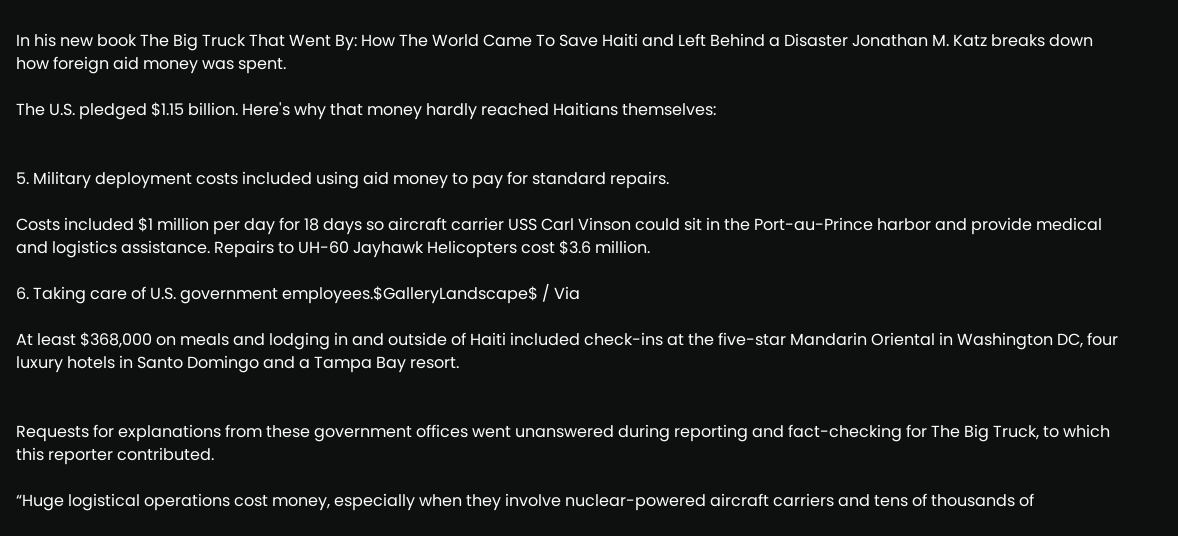In his new book The Big Truck That Went By: How The World Came To Save Haiti and Left Behind a Disaster Jonathan M. Katz breaks down how foreign aid money was spent.

The U.S. pledged $1.15 billion. Here's why that money hardly reached Haitians themselves:


5. Military deployment costs included using aid money to pay for standard repairs.

Costs included $1 million per day for 18 days so aircraft carrier USS Carl Vinson could sit in the Port-au-Prince harbor and provide medical and logistics assistance. Repairs to UH-60 Jayhawk Helicopters cost $3.6 million.

6. Taking care of U.S. government employees.$GalleryLandscape$ / Via

At least $368,000 on meals and lodging in and outside of Haiti included check-ins at the five-star Mandarin Oriental in Washington DC, four luxury hotels in Santo Domingo and a Tampa Bay resort.


Requests for explanations from these government offices went unanswered during reporting and fact-checking for The Big Truck, to which this reporter contributed.

“Huge logistical operations cost money, especially when they involve nuclear-powered aircraft carriers and tens of thousands of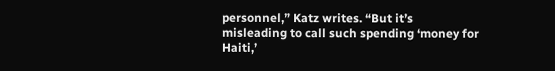personnel,” Katz writes. “But it’s misleading to call such spending ‘money for Haiti,’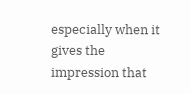especially when it gives the impression that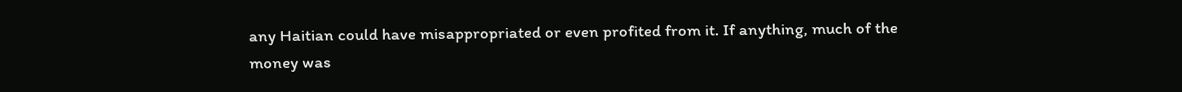any Haitian could have misappropriated or even profited from it. If anything, much of the money was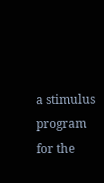a stimulus program for the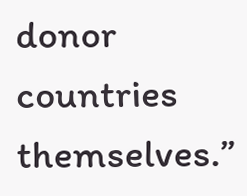donor countries themselves.”